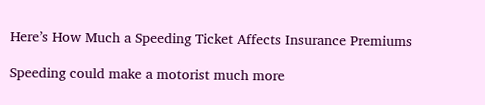Here’s How Much a Speeding Ticket Affects Insurance Premiums

Speeding could make a motorist much more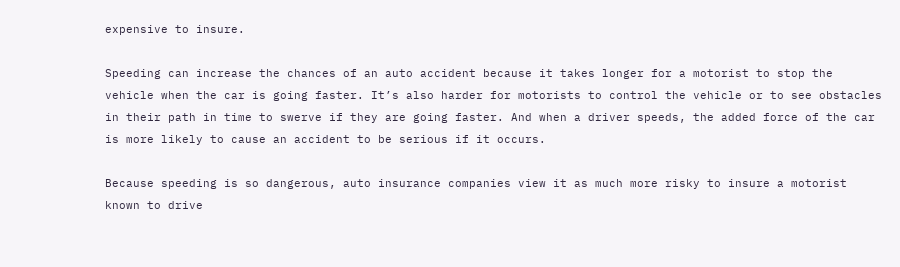expensive to insure.

Speeding can increase the chances of an auto accident because it takes longer for a motorist to stop the vehicle when the car is going faster. It’s also harder for motorists to control the vehicle or to see obstacles in their path in time to swerve if they are going faster. And when a driver speeds, the added force of the car is more likely to cause an accident to be serious if it occurs.

Because speeding is so dangerous, auto insurance companies view it as much more risky to insure a motorist known to drive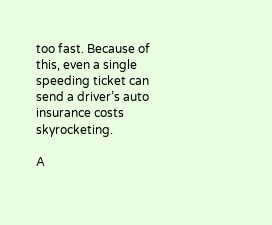too fast. Because of this, even a single speeding ticket can send a driver’s auto insurance costs skyrocketing.

A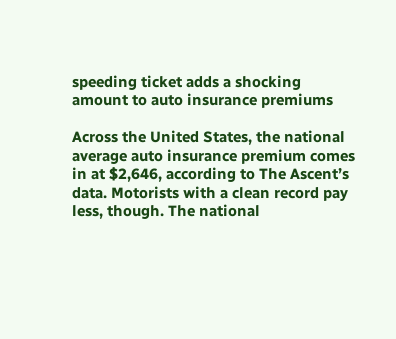speeding ticket adds a shocking amount to auto insurance premiums

Across the United States, the national average auto insurance premium comes in at $2,646, according to The Ascent’s data. Motorists with a clean record pay less, though. The national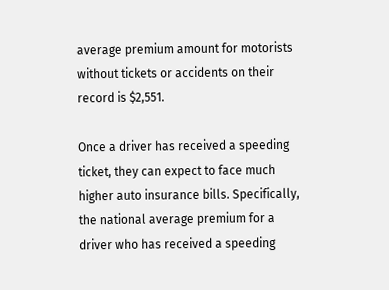average premium amount for motorists without tickets or accidents on their record is $2,551.

Once a driver has received a speeding ticket, they can expect to face much higher auto insurance bills. Specifically, the national average premium for a driver who has received a speeding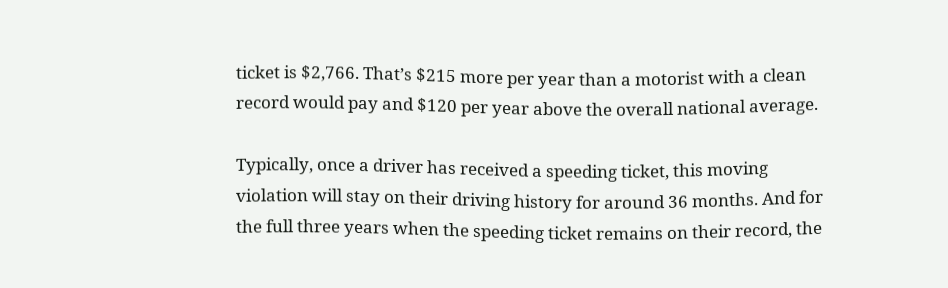ticket is $2,766. That’s $215 more per year than a motorist with a clean record would pay and $120 per year above the overall national average.

Typically, once a driver has received a speeding ticket, this moving violation will stay on their driving history for around 36 months. And for the full three years when the speeding ticket remains on their record, the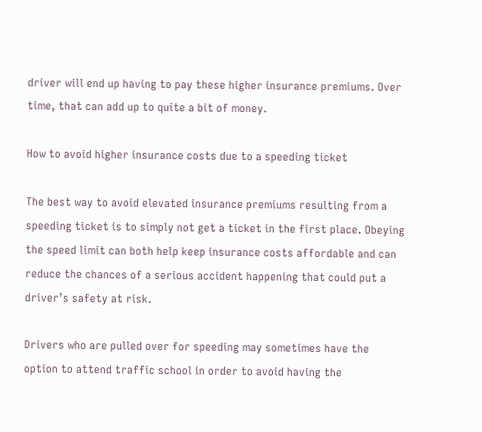driver will end up having to pay these higher insurance premiums. Over time, that can add up to quite a bit of money.

How to avoid higher insurance costs due to a speeding ticket

The best way to avoid elevated insurance premiums resulting from a speeding ticket is to simply not get a ticket in the first place. Obeying the speed limit can both help keep insurance costs affordable and can reduce the chances of a serious accident happening that could put a driver’s safety at risk.

Drivers who are pulled over for speeding may sometimes have the option to attend traffic school in order to avoid having the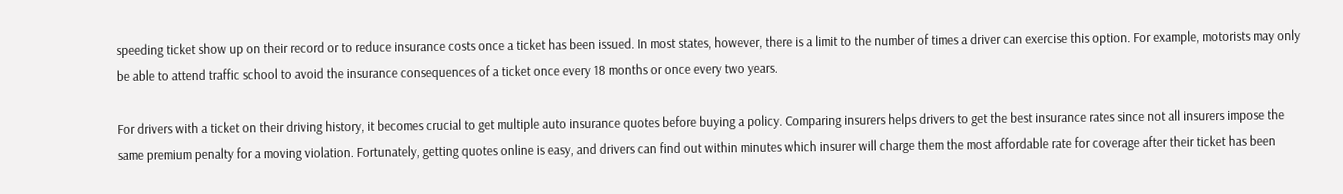speeding ticket show up on their record or to reduce insurance costs once a ticket has been issued. In most states, however, there is a limit to the number of times a driver can exercise this option. For example, motorists may only be able to attend traffic school to avoid the insurance consequences of a ticket once every 18 months or once every two years.

For drivers with a ticket on their driving history, it becomes crucial to get multiple auto insurance quotes before buying a policy. Comparing insurers helps drivers to get the best insurance rates since not all insurers impose the same premium penalty for a moving violation. Fortunately, getting quotes online is easy, and drivers can find out within minutes which insurer will charge them the most affordable rate for coverage after their ticket has been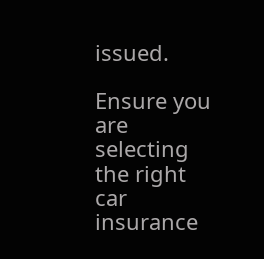issued.

Ensure you are selecting the right car insurance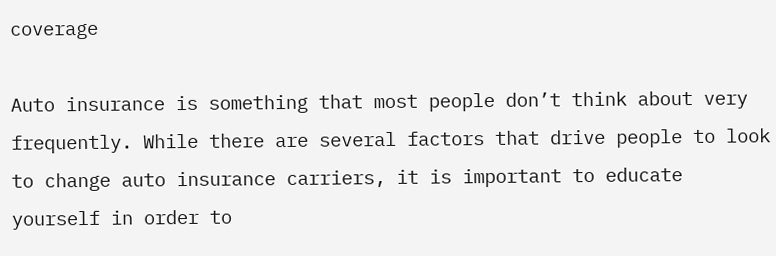coverage

Auto insurance is something that most people don’t think about very frequently. While there are several factors that drive people to look to change auto insurance carriers, it is important to educate yourself in order to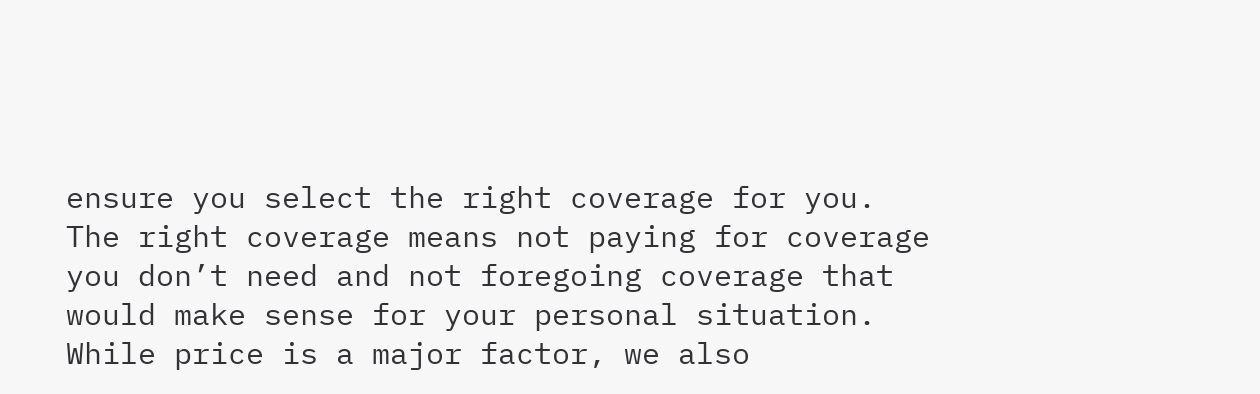ensure you select the right coverage for you. The right coverage means not paying for coverage you don’t need and not foregoing coverage that would make sense for your personal situation. While price is a major factor, we also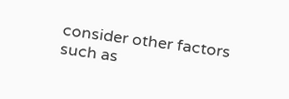consider other factors such as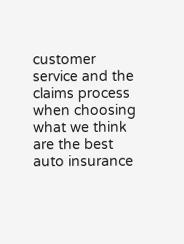customer service and the claims process when choosing what we think are the best auto insurance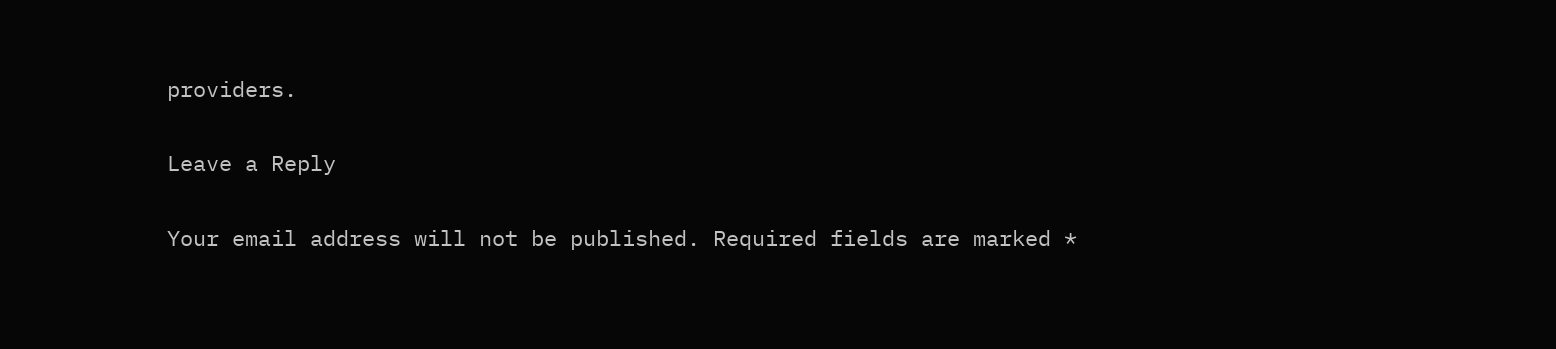providers.

Leave a Reply

Your email address will not be published. Required fields are marked *